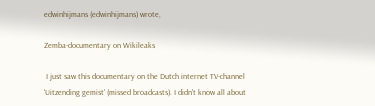edwinhijmans (edwinhijmans) wrote,

Zemba-documentary on Wikileaks

 I just saw this documentary on the Dutch internet TV-channel 'Uitzending gemist' (missed broadcasts). I didn't know all about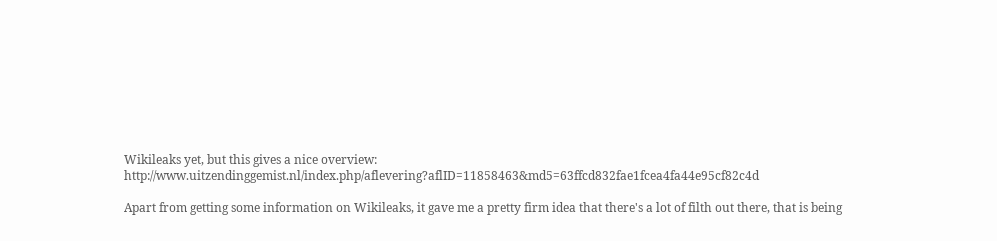Wikileaks yet, but this gives a nice overview: http://www.uitzendinggemist.nl/index.php/aflevering?aflID=11858463&md5=63ffcd832fae1fcea4fa44e95cf82c4d

Apart from getting some information on Wikileaks, it gave me a pretty firm idea that there's a lot of filth out there, that is being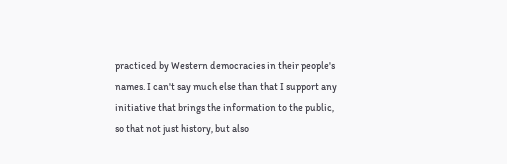practiced by Western democracies in their people's names. I can't say much else than that I support any initiative that brings the information to the public, so that not just history, but also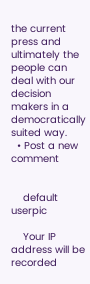the current press and ultimately the people can deal with our decision makers in a democratically suited way.
  • Post a new comment


    default userpic

    Your IP address will be recorded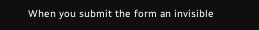When you submit the form an invisible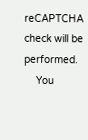reCAPTCHA check will be performed.
    You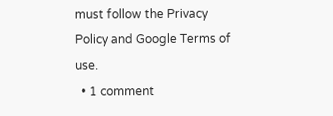must follow the Privacy Policy and Google Terms of use.
  • 1 comment